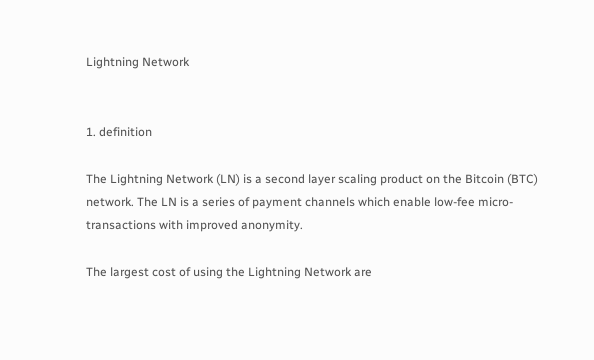Lightning Network


1. definition

The Lightning Network (LN) is a second layer scaling product on the Bitcoin (BTC) network. The LN is a series of payment channels which enable low-fee micro-transactions with improved anonymity.

The largest cost of using the Lightning Network are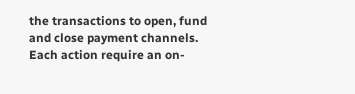the transactions to open, fund and close payment channels. Each action require an on-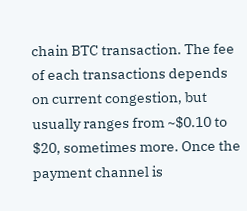chain BTC transaction. The fee of each transactions depends on current congestion, but usually ranges from ~$0.10 to $20, sometimes more. Once the payment channel is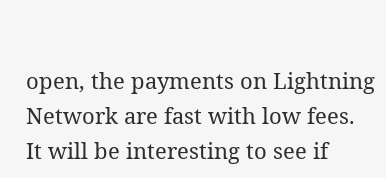open, the payments on Lightning Network are fast with low fees.
It will be interesting to see if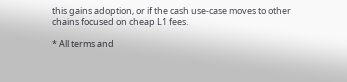this gains adoption, or if the cash use-case moves to other chains focused on cheap L1 fees.

* All terms and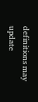definitions may update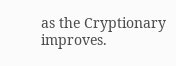as the Cryptionary improves.